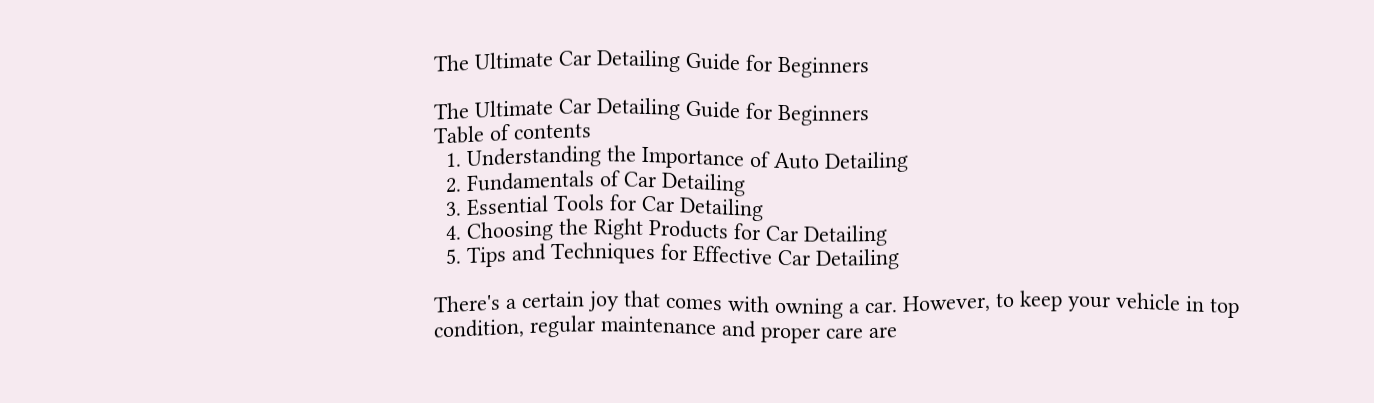The Ultimate Car Detailing Guide for Beginners

The Ultimate Car Detailing Guide for Beginners
Table of contents
  1. Understanding the Importance of Auto Detailing
  2. Fundamentals of Car Detailing
  3. Essential Tools for Car Detailing
  4. Choosing the Right Products for Car Detailing
  5. Tips and Techniques for Effective Car Detailing

There's a certain joy that comes with owning a car. However, to keep your vehicle in top condition, regular maintenance and proper care are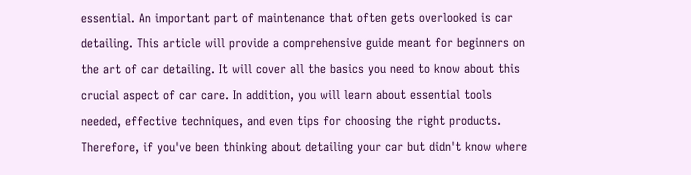essential. An important part of maintenance that often gets overlooked is car detailing. This article will provide a comprehensive guide meant for beginners on the art of car detailing. It will cover all the basics you need to know about this crucial aspect of car care. In addition, you will learn about essential tools needed, effective techniques, and even tips for choosing the right products. Therefore, if you've been thinking about detailing your car but didn't know where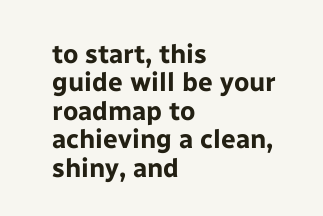to start, this guide will be your roadmap to achieving a clean, shiny, and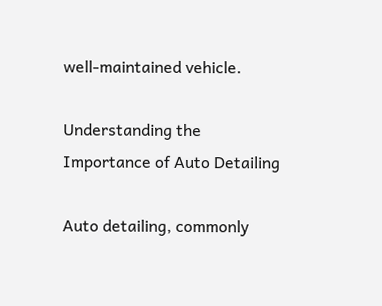well-maintained vehicle.

Understanding the Importance of Auto Detailing

Auto detailing, commonly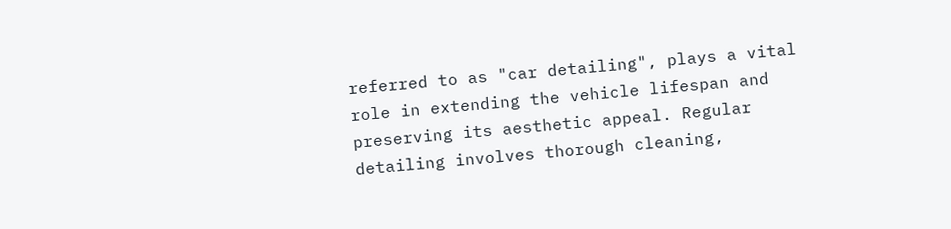referred to as "car detailing", plays a vital role in extending the vehicle lifespan and preserving its aesthetic appeal. Regular detailing involves thorough cleaning,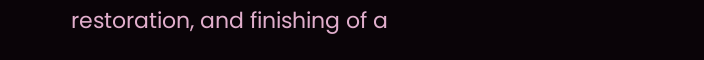restoration, and finishing of a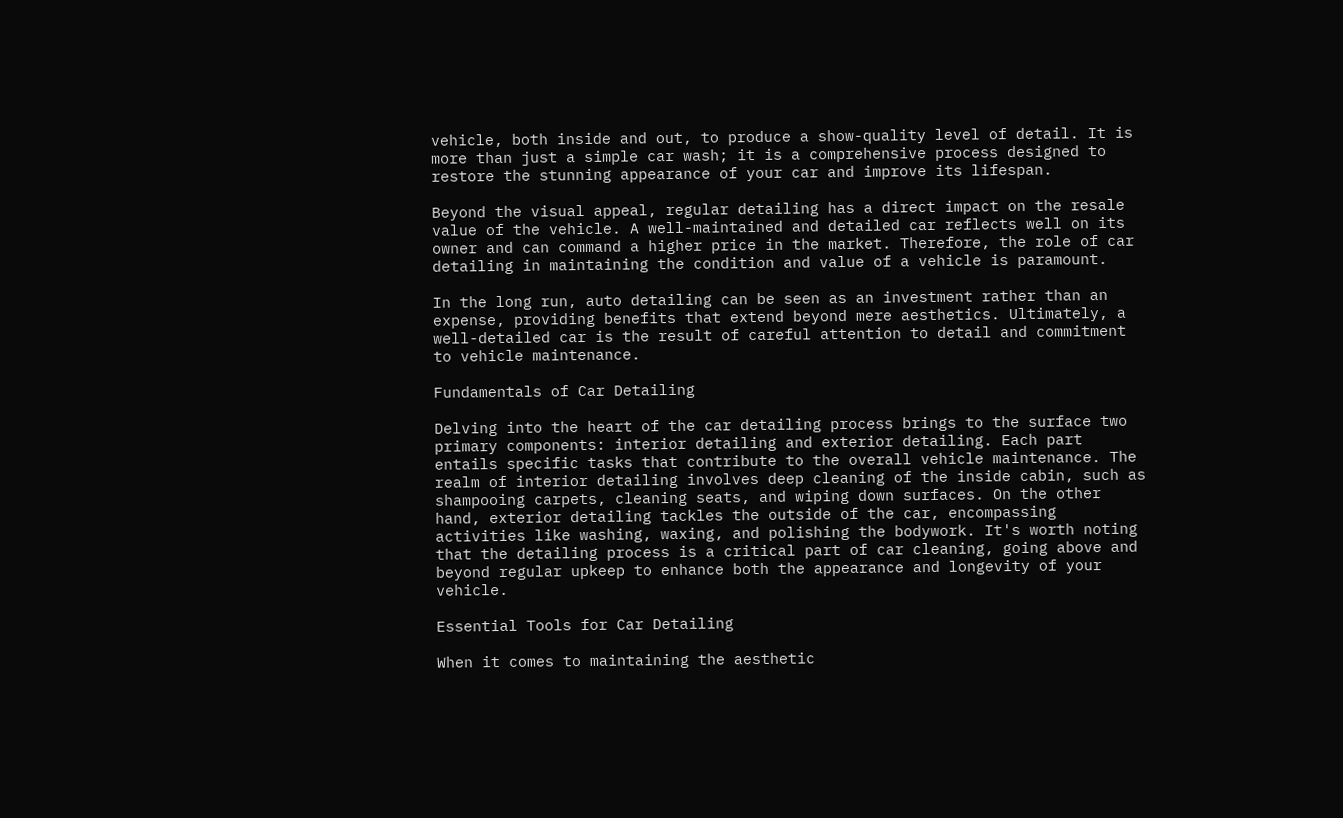vehicle, both inside and out, to produce a show-quality level of detail. It is more than just a simple car wash; it is a comprehensive process designed to restore the stunning appearance of your car and improve its lifespan.

Beyond the visual appeal, regular detailing has a direct impact on the resale value of the vehicle. A well-maintained and detailed car reflects well on its owner and can command a higher price in the market. Therefore, the role of car detailing in maintaining the condition and value of a vehicle is paramount.

In the long run, auto detailing can be seen as an investment rather than an expense, providing benefits that extend beyond mere aesthetics. Ultimately, a well-detailed car is the result of careful attention to detail and commitment to vehicle maintenance.

Fundamentals of Car Detailing

Delving into the heart of the car detailing process brings to the surface two primary components: interior detailing and exterior detailing. Each part entails specific tasks that contribute to the overall vehicle maintenance. The realm of interior detailing involves deep cleaning of the inside cabin, such as shampooing carpets, cleaning seats, and wiping down surfaces. On the other hand, exterior detailing tackles the outside of the car, encompassing activities like washing, waxing, and polishing the bodywork. It's worth noting that the detailing process is a critical part of car cleaning, going above and beyond regular upkeep to enhance both the appearance and longevity of your vehicle.

Essential Tools for Car Detailing

When it comes to maintaining the aesthetic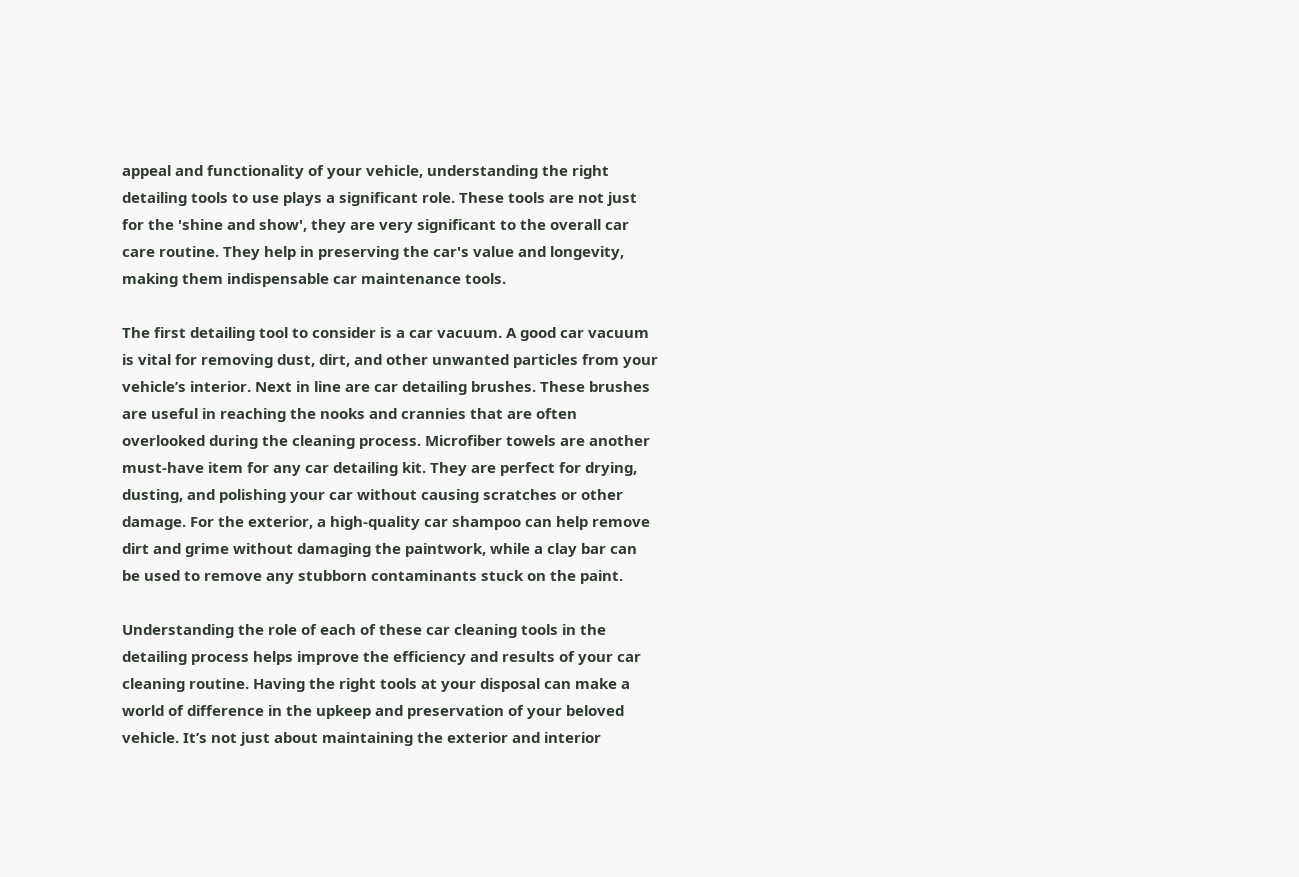appeal and functionality of your vehicle, understanding the right detailing tools to use plays a significant role. These tools are not just for the 'shine and show', they are very significant to the overall car care routine. They help in preserving the car's value and longevity, making them indispensable car maintenance tools.

The first detailing tool to consider is a car vacuum. A good car vacuum is vital for removing dust, dirt, and other unwanted particles from your vehicle’s interior. Next in line are car detailing brushes. These brushes are useful in reaching the nooks and crannies that are often overlooked during the cleaning process. Microfiber towels are another must-have item for any car detailing kit. They are perfect for drying, dusting, and polishing your car without causing scratches or other damage. For the exterior, a high-quality car shampoo can help remove dirt and grime without damaging the paintwork, while a clay bar can be used to remove any stubborn contaminants stuck on the paint.

Understanding the role of each of these car cleaning tools in the detailing process helps improve the efficiency and results of your car cleaning routine. Having the right tools at your disposal can make a world of difference in the upkeep and preservation of your beloved vehicle. It’s not just about maintaining the exterior and interior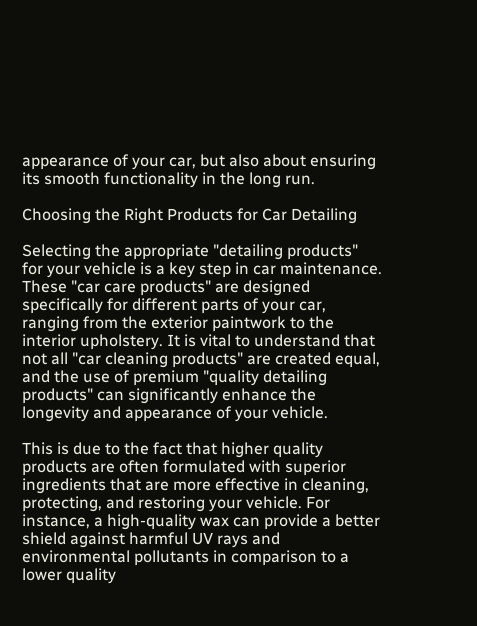appearance of your car, but also about ensuring its smooth functionality in the long run.

Choosing the Right Products for Car Detailing

Selecting the appropriate "detailing products" for your vehicle is a key step in car maintenance. These "car care products" are designed specifically for different parts of your car, ranging from the exterior paintwork to the interior upholstery. It is vital to understand that not all "car cleaning products" are created equal, and the use of premium "quality detailing products" can significantly enhance the longevity and appearance of your vehicle.

This is due to the fact that higher quality products are often formulated with superior ingredients that are more effective in cleaning, protecting, and restoring your vehicle. For instance, a high-quality wax can provide a better shield against harmful UV rays and environmental pollutants in comparison to a lower quality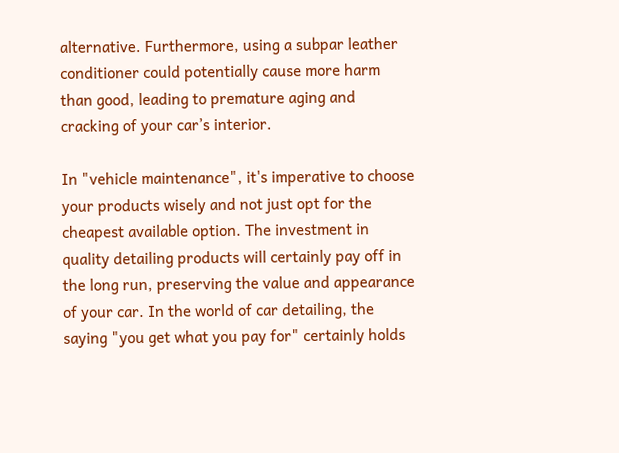alternative. Furthermore, using a subpar leather conditioner could potentially cause more harm than good, leading to premature aging and cracking of your car’s interior.

In "vehicle maintenance", it's imperative to choose your products wisely and not just opt for the cheapest available option. The investment in quality detailing products will certainly pay off in the long run, preserving the value and appearance of your car. In the world of car detailing, the saying "you get what you pay for" certainly holds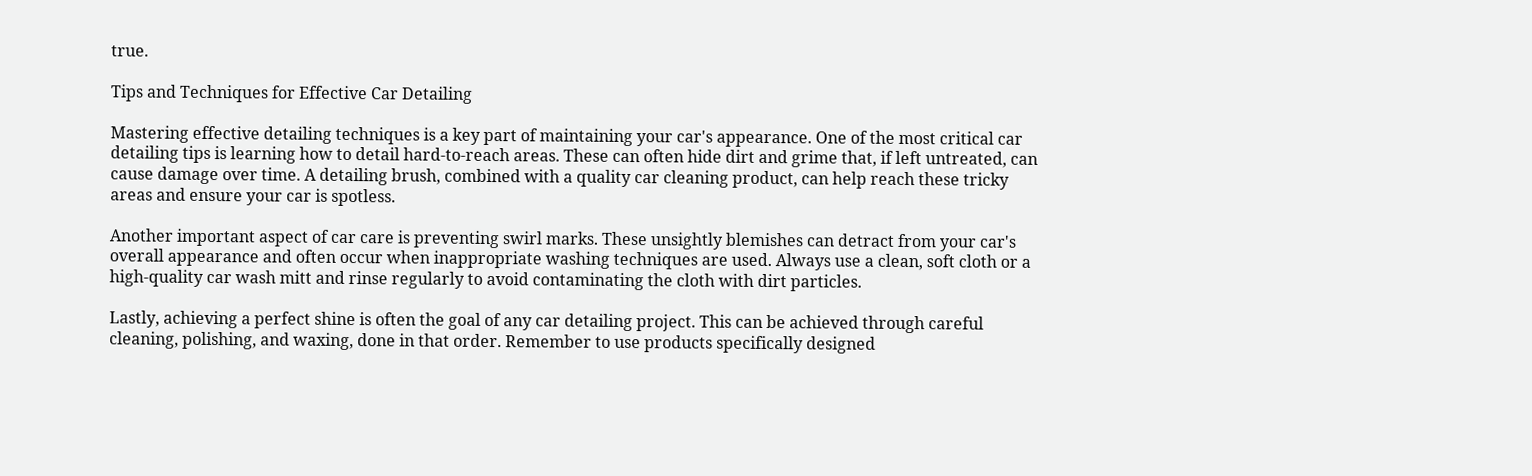true.

Tips and Techniques for Effective Car Detailing

Mastering effective detailing techniques is a key part of maintaining your car's appearance. One of the most critical car detailing tips is learning how to detail hard-to-reach areas. These can often hide dirt and grime that, if left untreated, can cause damage over time. A detailing brush, combined with a quality car cleaning product, can help reach these tricky areas and ensure your car is spotless.

Another important aspect of car care is preventing swirl marks. These unsightly blemishes can detract from your car's overall appearance and often occur when inappropriate washing techniques are used. Always use a clean, soft cloth or a high-quality car wash mitt and rinse regularly to avoid contaminating the cloth with dirt particles.

Lastly, achieving a perfect shine is often the goal of any car detailing project. This can be achieved through careful cleaning, polishing, and waxing, done in that order. Remember to use products specifically designed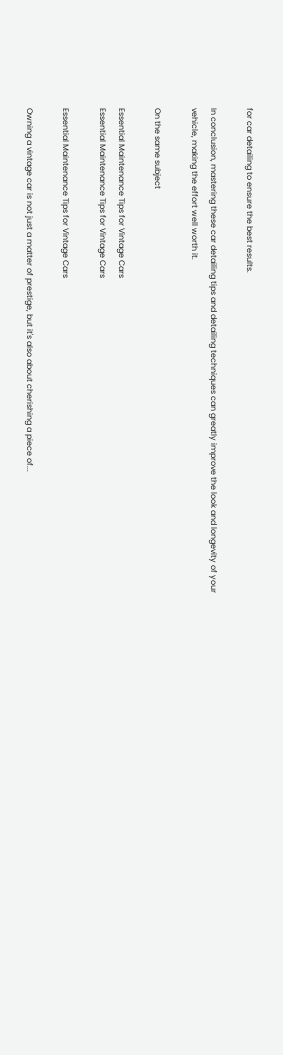for car detailing to ensure the best results.

In conclusion, mastering these car detailing tips and detailing techniques can greatly improve the look and longevity of your vehicle, making the effort well worth it.

On the same subject

Essential Maintenance Tips for Vintage Cars
Essential Maintenance Tips for Vintage Cars

Essential Maintenance Tips for Vintage Cars

Owning a vintage car is not just a matter of prestige, but it's also about cherishing a piece of...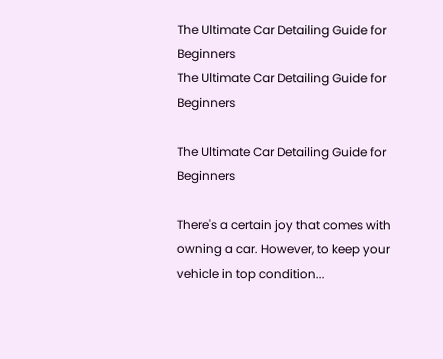The Ultimate Car Detailing Guide for Beginners
The Ultimate Car Detailing Guide for Beginners

The Ultimate Car Detailing Guide for Beginners

There's a certain joy that comes with owning a car. However, to keep your vehicle in top condition...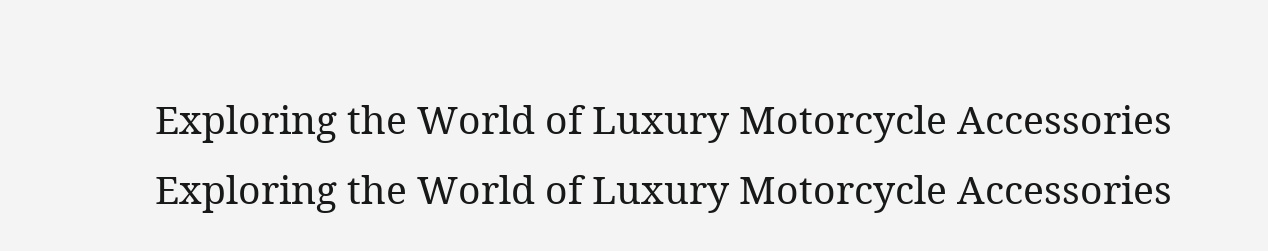Exploring the World of Luxury Motorcycle Accessories
Exploring the World of Luxury Motorcycle Accessories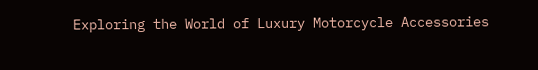Exploring the World of Luxury Motorcycle Accessories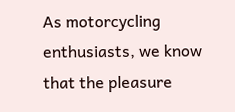As motorcycling enthusiasts, we know that the pleasure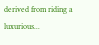derived from riding a luxurious...